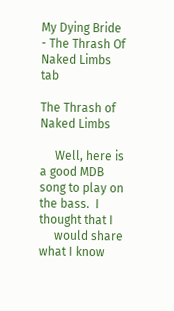My Dying Bride - The Thrash Of Naked Limbs tab

The Thrash of Naked Limbs

     Well, here is a good MDB song to play on the bass.  I thought that I
     would share what I know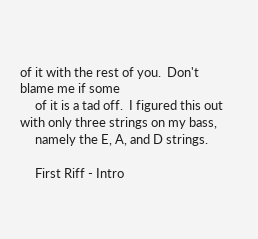of it with the rest of you.  Don't blame me if some
     of it is a tad off.  I figured this out with only three strings on my bass,
     namely the E, A, and D strings.

     First Riff - Intro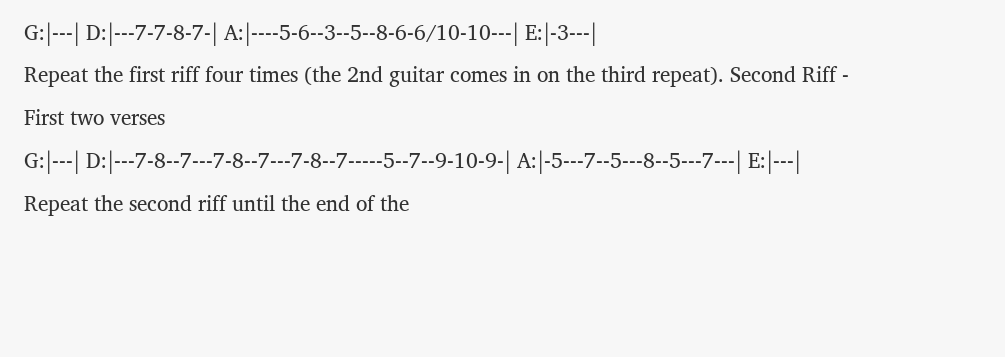G:|---| D:|---7-7-8-7-| A:|----5-6--3--5--8-6-6/10-10---| E:|-3---|
Repeat the first riff four times (the 2nd guitar comes in on the third repeat). Second Riff - First two verses
G:|---| D:|---7-8--7---7-8--7---7-8--7-----5--7--9-10-9-| A:|-5---7--5---8--5---7---| E:|---|
Repeat the second riff until the end of the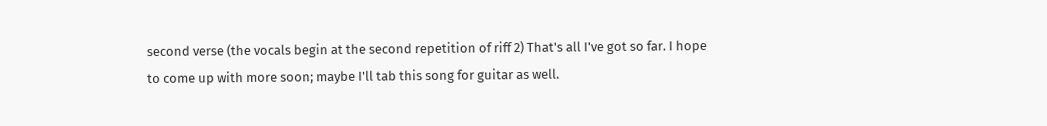second verse (the vocals begin at the second repetition of riff 2) That's all I've got so far. I hope to come up with more soon; maybe I'll tab this song for guitar as well.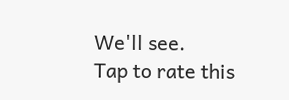We'll see.
Tap to rate this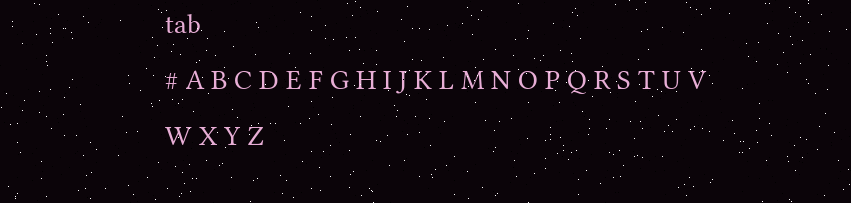tab
# A B C D E F G H I J K L M N O P Q R S T U V W X Y Z